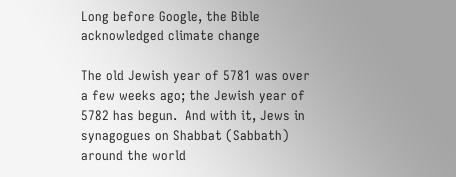Long before Google, the Bible acknowledged climate change

The old Jewish year of 5781 was over a few weeks ago; the Jewish year of 5782 has begun.  And with it, Jews in synagogues on Shabbat (Sabbath) around the world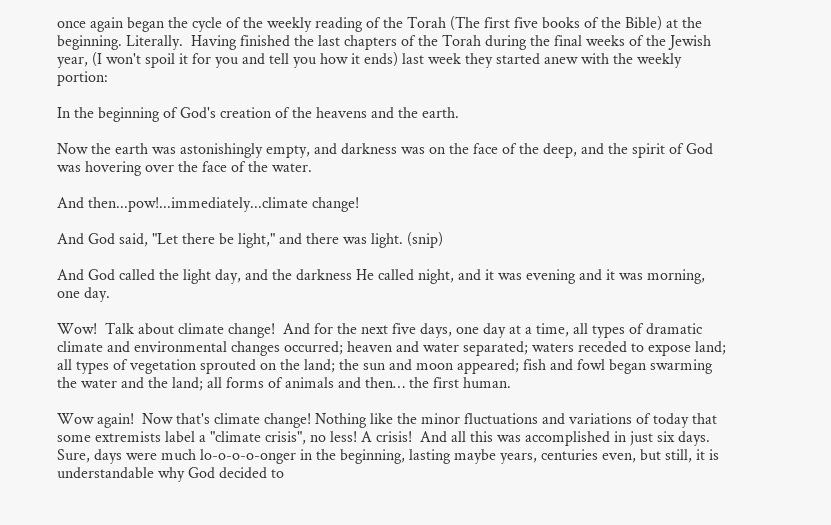once again began the cycle of the weekly reading of the Torah (The first five books of the Bible) at the beginning. Literally.  Having finished the last chapters of the Torah during the final weeks of the Jewish year, (I won't spoil it for you and tell you how it ends) last week they started anew with the weekly portion:

In the beginning of God's creation of the heavens and the earth.

Now the earth was astonishingly empty, and darkness was on the face of the deep, and the spirit of God was hovering over the face of the water.

And then...pow!...immediately...climate change!

And God said, "Let there be light," and there was light. (snip)

And God called the light day, and the darkness He called night, and it was evening and it was morning, one day.

Wow!  Talk about climate change!  And for the next five days, one day at a time, all types of dramatic climate and environmental changes occurred; heaven and water separated; waters receded to expose land; all types of vegetation sprouted on the land; the sun and moon appeared; fish and fowl began swarming the water and the land; all forms of animals and then… the first human.

Wow again!  Now that's climate change! Nothing like the minor fluctuations and variations of today that some extremists label a "climate crisis", no less! A crisis!  And all this was accomplished in just six days. Sure, days were much lo-o-o-o-onger in the beginning, lasting maybe years, centuries even, but still, it is understandable why God decided to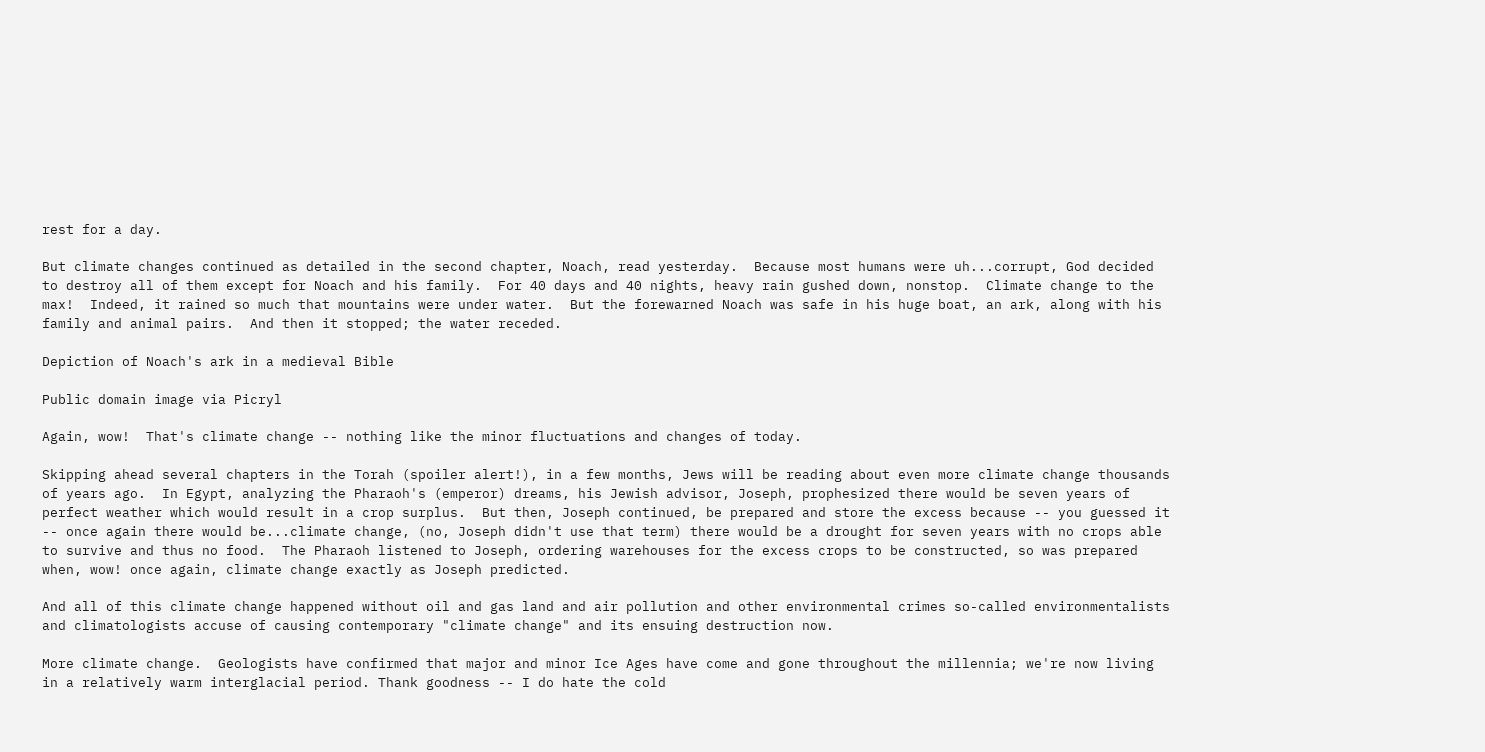rest for a day.

But climate changes continued as detailed in the second chapter, Noach, read yesterday.  Because most humans were uh...corrupt, God decided to destroy all of them except for Noach and his family.  For 40 days and 40 nights, heavy rain gushed down, nonstop.  Climate change to the max!  Indeed, it rained so much that mountains were under water.  But the forewarned Noach was safe in his huge boat, an ark, along with his family and animal pairs.  And then it stopped; the water receded.

Depiction of Noach's ark in a medieval Bible

Public domain image via Picryl

Again, wow!  That's climate change -- nothing like the minor fluctuations and changes of today.

Skipping ahead several chapters in the Torah (spoiler alert!), in a few months, Jews will be reading about even more climate change thousands of years ago.  In Egypt, analyzing the Pharaoh's (emperor) dreams, his Jewish advisor, Joseph, prophesized there would be seven years of perfect weather which would result in a crop surplus.  But then, Joseph continued, be prepared and store the excess because -- you guessed it -- once again there would be...climate change, (no, Joseph didn't use that term) there would be a drought for seven years with no crops able to survive and thus no food.  The Pharaoh listened to Joseph, ordering warehouses for the excess crops to be constructed, so was prepared when, wow! once again, climate change exactly as Joseph predicted.

And all of this climate change happened without oil and gas land and air pollution and other environmental crimes so-called environmentalists and climatologists accuse of causing contemporary "climate change" and its ensuing destruction now.

More climate change.  Geologists have confirmed that major and minor Ice Ages have come and gone throughout the millennia; we're now living in a relatively warm interglacial period. Thank goodness -- I do hate the cold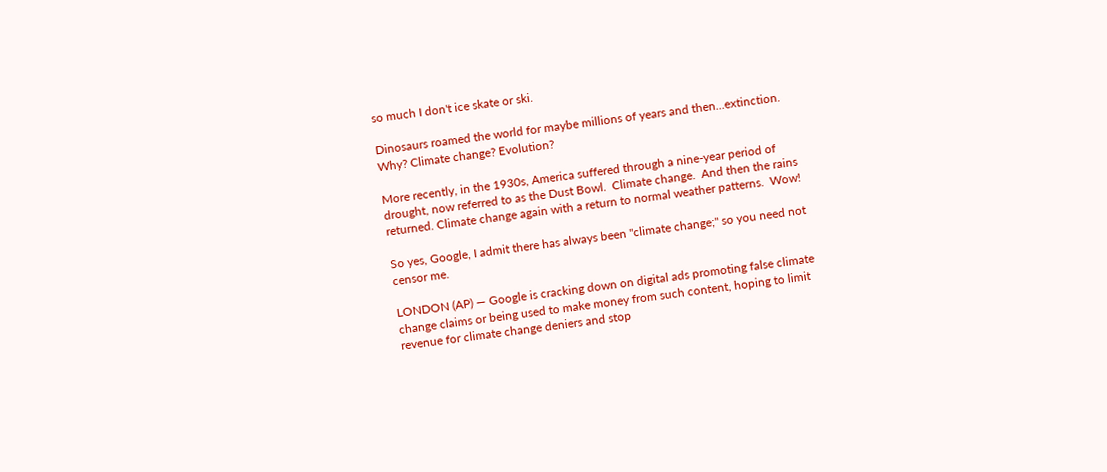so much I don't ice skate or ski.

Dinosaurs roamed the world for maybe millions of years and then...extinction.  Why? Climate change? Evolution?

More recently, in the 1930s, America suffered through a nine-year period of drought, now referred to as the Dust Bowl.  Climate change.  And then the rains returned. Climate change again with a return to normal weather patterns.  Wow!

So yes, Google, I admit there has always been "climate change;" so you need not censor me.

LONDON (AP) — Google is cracking down on digital ads promoting false climate change claims or being used to make money from such content, hoping to limit revenue for climate change deniers and stop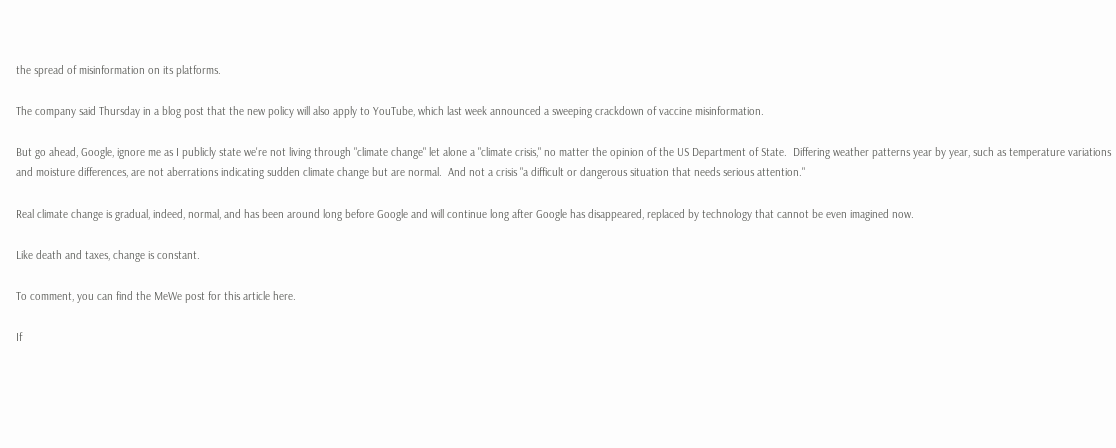the spread of misinformation on its platforms.

The company said Thursday in a blog post that the new policy will also apply to YouTube, which last week announced a sweeping crackdown of vaccine misinformation.

But go ahead, Google, ignore me as I publicly state we're not living through "climate change" let alone a "climate crisis," no matter the opinion of the US Department of State.  Differing weather patterns year by year, such as temperature variations and moisture differences, are not aberrations indicating sudden climate change but are normal.  And not a crisis "a difficult or dangerous situation that needs serious attention."

Real climate change is gradual, indeed, normal, and has been around long before Google and will continue long after Google has disappeared, replaced by technology that cannot be even imagined now.

Like death and taxes, change is constant.

To comment, you can find the MeWe post for this article here.

If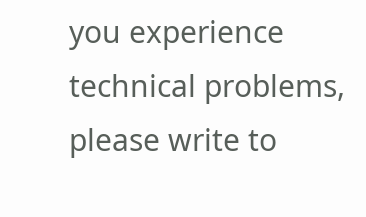you experience technical problems, please write to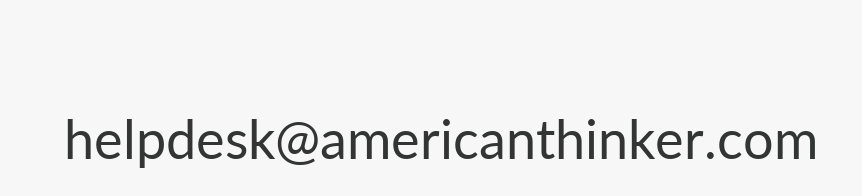helpdesk@americanthinker.com